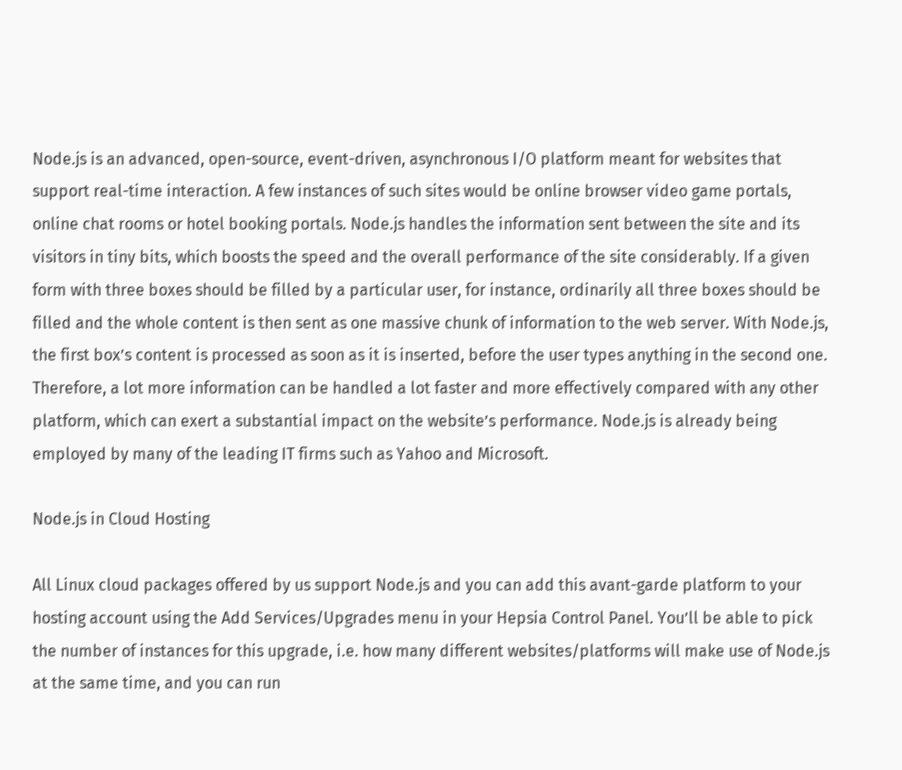Node.js is an advanced, open-source, event-driven, asynchronous I/O platform meant for websites that support real-time interaction. A few instances of such sites would be online browser video game portals, online chat rooms or hotel booking portals. Node.js handles the information sent between the site and its visitors in tiny bits, which boosts the speed and the overall performance of the site considerably. If a given form with three boxes should be filled by a particular user, for instance, ordinarily all three boxes should be filled and the whole content is then sent as one massive chunk of information to the web server. With Node.js, the first box’s content is processed as soon as it is inserted, before the user types anything in the second one. Therefore, a lot more information can be handled a lot faster and more effectively compared with any other platform, which can exert a substantial impact on the website’s performance. Node.js is already being employed by many of the leading IT firms such as Yahoo and Microsoft.

Node.js in Cloud Hosting

All Linux cloud packages offered by us support Node.js and you can add this avant-garde platform to your hosting account using the Add Services/Upgrades menu in your Hepsia Control Panel. You’ll be able to pick the number of instances for this upgrade, i.e. how many different websites/platforms will make use of Node.js at the same time, and you can run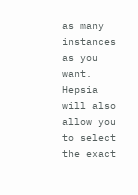as many instances as you want. Hepsia will also allow you to select the exact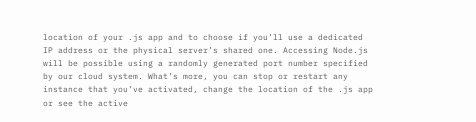location of your .js app and to choose if you’ll use a dedicated IP address or the physical server’s shared one. Accessing Node.js will be possible using a randomly generated port number specified by our cloud system. What’s more, you can stop or restart any instance that you’ve activated, change the location of the .js app or see the active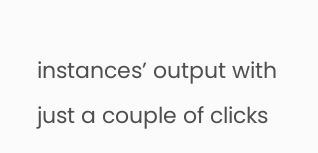instances’ output with just a couple of clicks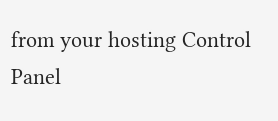from your hosting Control Panel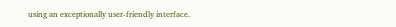using an exceptionally user-friendly interface.